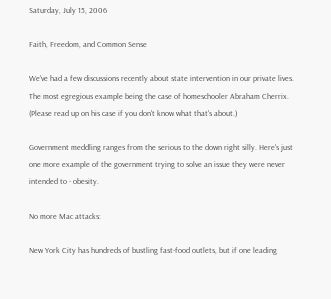Saturday, July 15, 2006

Faith, Freedom, and Common Sense

We've had a few discussions recently about state intervention in our private lives. The most egregious example being the case of homeschooler Abraham Cherrix. (Please read up on his case if you don't know what that's about.)

Government meddling ranges from the serious to the down right silly. Here's just one more example of the government trying to solve an issue they were never intended to - obesity.

No more Mac attacks:

New York City has hundreds of bustling fast-food outlets, but if one leading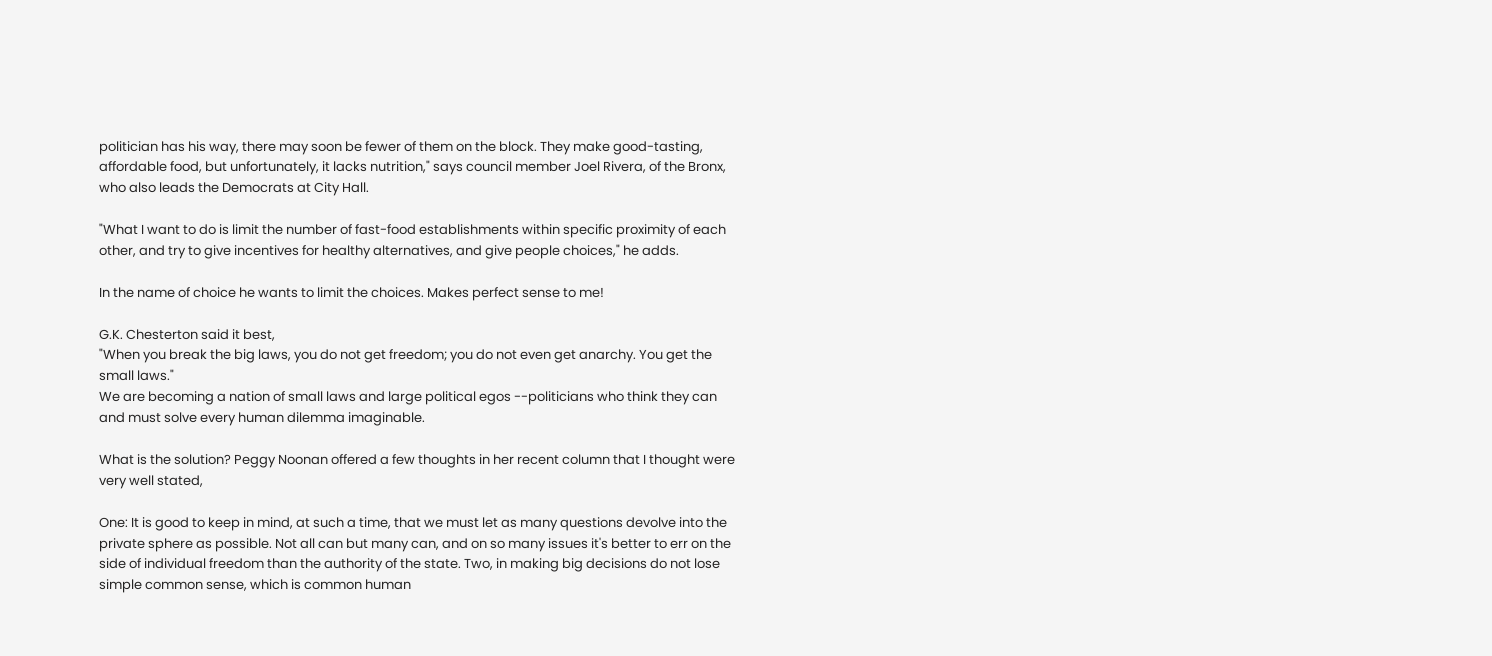politician has his way, there may soon be fewer of them on the block. They make good-tasting, affordable food, but unfortunately, it lacks nutrition," says council member Joel Rivera, of the Bronx, who also leads the Democrats at City Hall.

"What I want to do is limit the number of fast-food establishments within specific proximity of each other, and try to give incentives for healthy alternatives, and give people choices," he adds.

In the name of choice he wants to limit the choices. Makes perfect sense to me!

G.K. Chesterton said it best,
"When you break the big laws, you do not get freedom; you do not even get anarchy. You get the small laws."
We are becoming a nation of small laws and large political egos --politicians who think they can and must solve every human dilemma imaginable.

What is the solution? Peggy Noonan offered a few thoughts in her recent column that I thought were very well stated,

One: It is good to keep in mind, at such a time, that we must let as many questions devolve into the private sphere as possible. Not all can but many can, and on so many issues it's better to err on the side of individual freedom than the authority of the state. Two, in making big decisions do not lose simple common sense, which is common human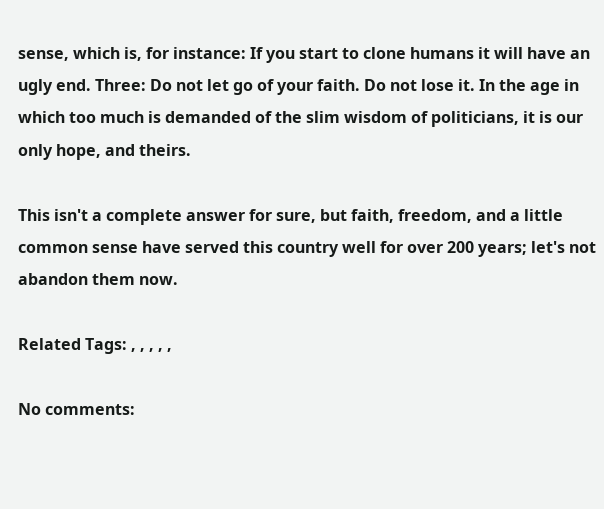sense, which is, for instance: If you start to clone humans it will have an ugly end. Three: Do not let go of your faith. Do not lose it. In the age in which too much is demanded of the slim wisdom of politicians, it is our only hope, and theirs.

This isn't a complete answer for sure, but faith, freedom, and a little common sense have served this country well for over 200 years; let's not abandon them now.

Related Tags: , , , , ,

No comments: